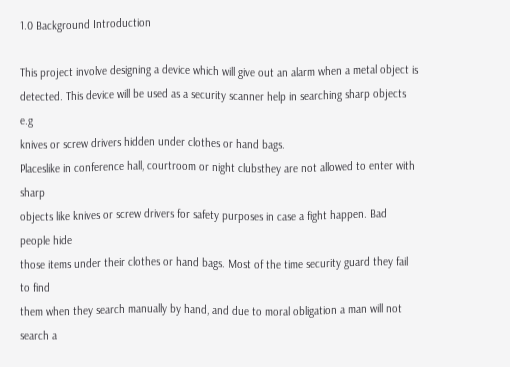1.0 Background Introduction

This project involve designing a device which will give out an alarm when a metal object is
detected. This device will be used as a security scanner help in searching sharp objects e.g
knives or screw drivers hidden under clothes or hand bags.
Placeslike in conference hall, courtroom or night clubsthey are not allowed to enter with sharp
objects like knives or screw drivers for safety purposes in case a fight happen. Bad people hide
those items under their clothes or hand bags. Most of the time security guard they fail to find
them when they search manually by hand, and due to moral obligation a man will not search a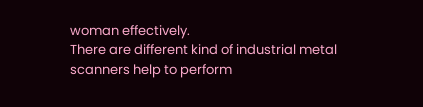woman effectively.
There are different kind of industrial metal scanners help to perform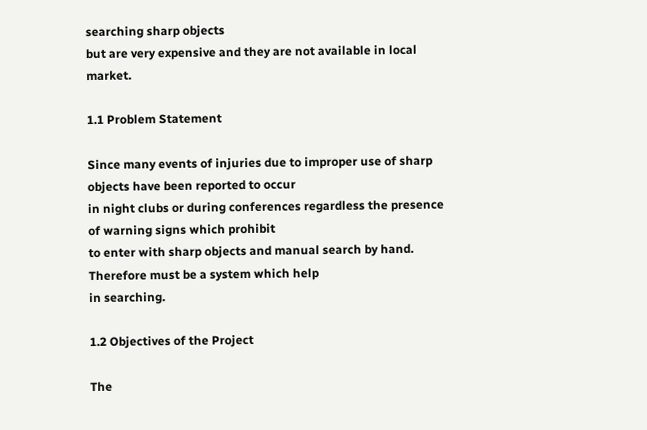searching sharp objects
but are very expensive and they are not available in local market.

1.1 Problem Statement

Since many events of injuries due to improper use of sharp objects have been reported to occur
in night clubs or during conferences regardless the presence of warning signs which prohibit
to enter with sharp objects and manual search by hand. Therefore must be a system which help
in searching.

1.2 Objectives of the Project

The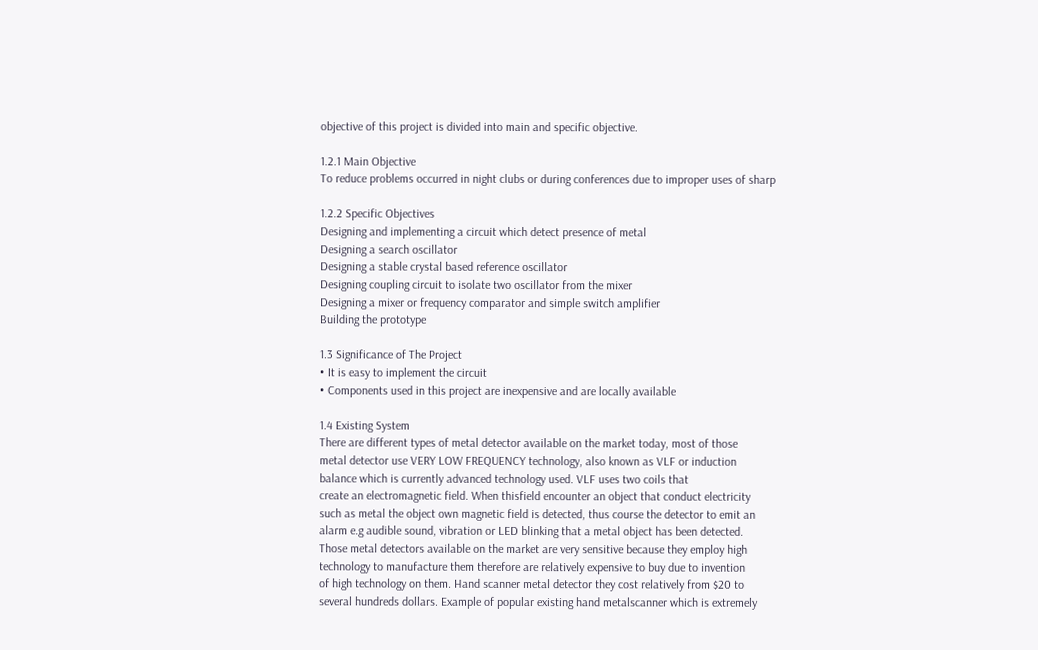objective of this project is divided into main and specific objective.

1.2.1 Main Objective
To reduce problems occurred in night clubs or during conferences due to improper uses of sharp

1.2.2 Specific Objectives
Designing and implementing a circuit which detect presence of metal
Designing a search oscillator
Designing a stable crystal based reference oscillator
Designing coupling circuit to isolate two oscillator from the mixer
Designing a mixer or frequency comparator and simple switch amplifier
Building the prototype

1.3 Significance of The Project
• It is easy to implement the circuit
• Components used in this project are inexpensive and are locally available

1.4 Existing System
There are different types of metal detector available on the market today, most of those
metal detector use VERY LOW FREQUENCY technology, also known as VLF or induction
balance which is currently advanced technology used. VLF uses two coils that
create an electromagnetic field. When thisfield encounter an object that conduct electricity
such as metal the object own magnetic field is detected, thus course the detector to emit an
alarm e.g audible sound, vibration or LED blinking that a metal object has been detected.
Those metal detectors available on the market are very sensitive because they employ high
technology to manufacture them therefore are relatively expensive to buy due to invention
of high technology on them. Hand scanner metal detector they cost relatively from $20 to
several hundreds dollars. Example of popular existing hand metalscanner which is extremely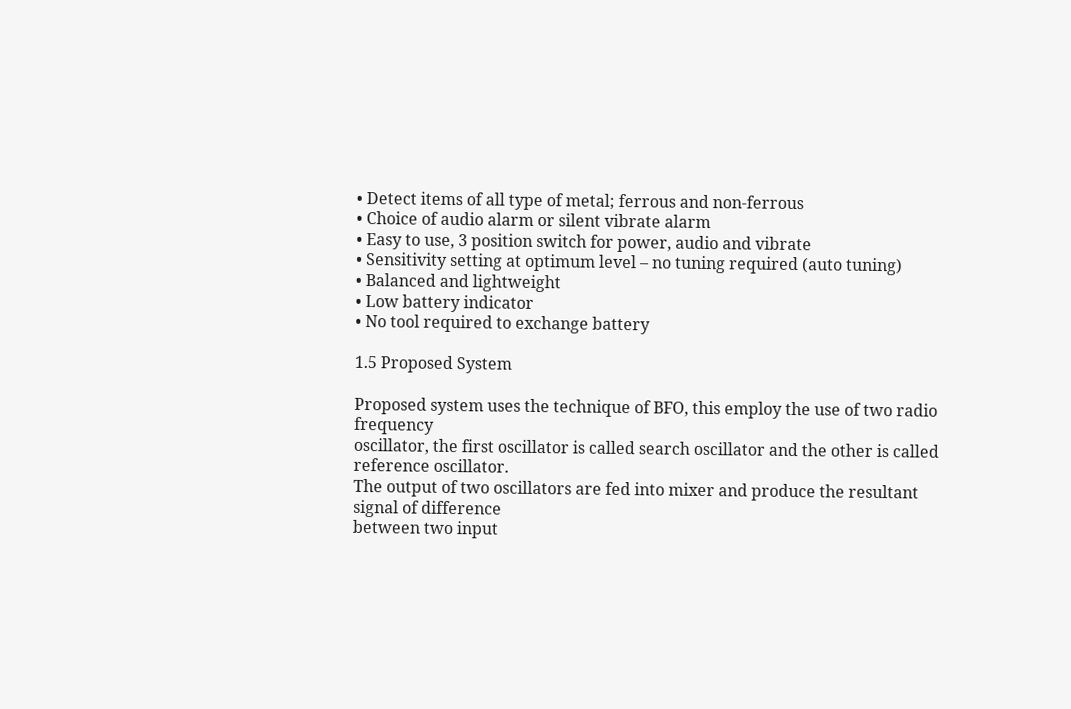• Detect items of all type of metal; ferrous and non-ferrous
• Choice of audio alarm or silent vibrate alarm
• Easy to use, 3 position switch for power, audio and vibrate
• Sensitivity setting at optimum level – no tuning required (auto tuning)
• Balanced and lightweight
• Low battery indicator
• No tool required to exchange battery

1.5 Proposed System

Proposed system uses the technique of BFO, this employ the use of two radio frequency
oscillator, the first oscillator is called search oscillator and the other is called reference oscillator.
The output of two oscillators are fed into mixer and produce the resultant signal of difference
between two input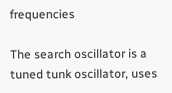frequencies

The search oscillator is a tuned tunk oscillator, uses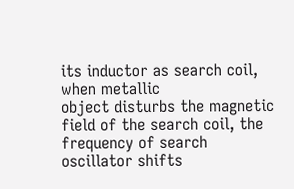its inductor as search coil, when metallic
object disturbs the magnetic field of the search coil, the frequency of search oscillator shifts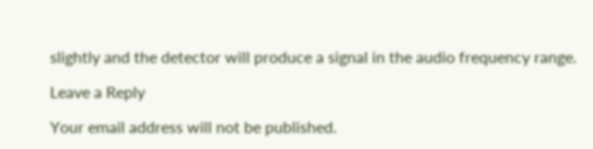slightly and the detector will produce a signal in the audio frequency range.

Leave a Reply

Your email address will not be published.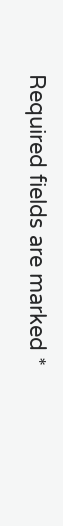Required fields are marked *